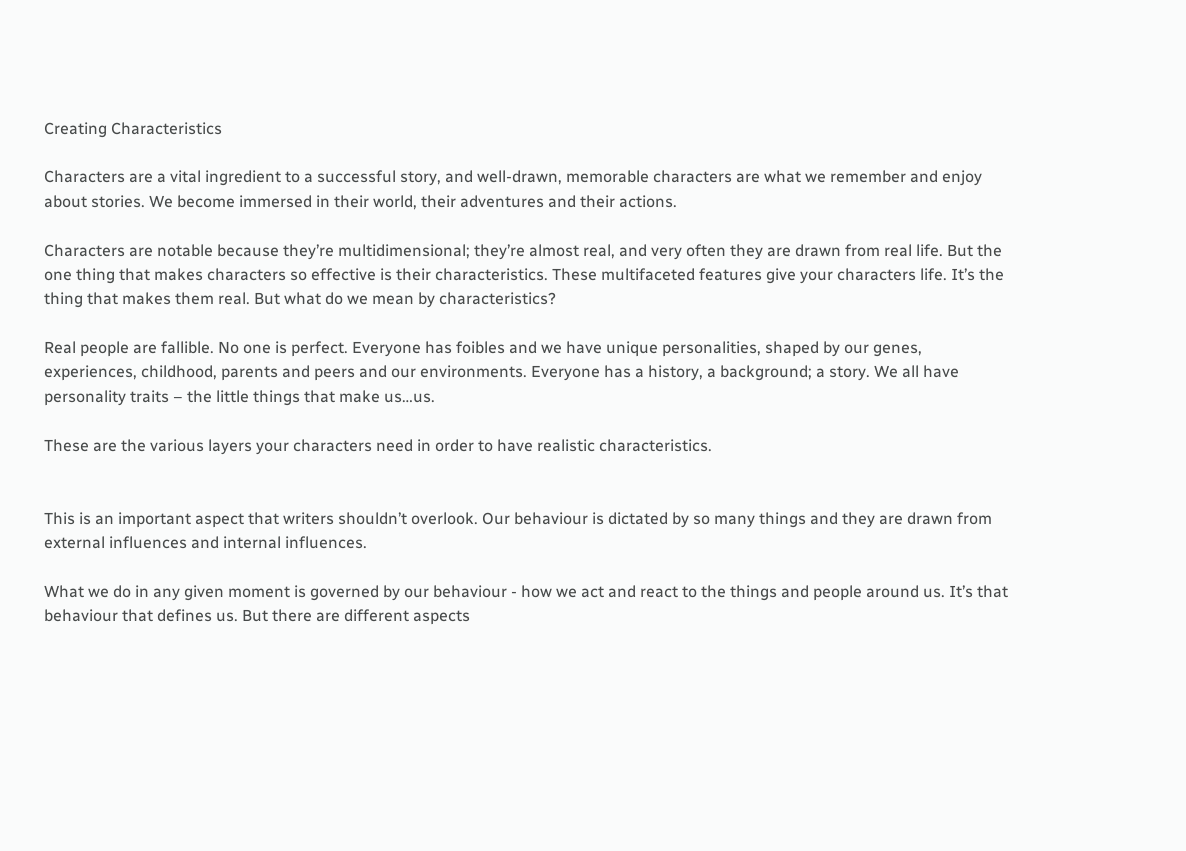Creating Characteristics

Characters are a vital ingredient to a successful story, and well-drawn, memorable characters are what we remember and enjoy about stories. We become immersed in their world, their adventures and their actions.

Characters are notable because they’re multidimensional; they’re almost real, and very often they are drawn from real life. But the one thing that makes characters so effective is their characteristics. These multifaceted features give your characters life. It’s the thing that makes them real. But what do we mean by characteristics?

Real people are fallible. No one is perfect. Everyone has foibles and we have unique personalities, shaped by our genes, experiences, childhood, parents and peers and our environments. Everyone has a history, a background; a story. We all have personality traits – the little things that make us…us.

These are the various layers your characters need in order to have realistic characteristics.


This is an important aspect that writers shouldn’t overlook. Our behaviour is dictated by so many things and they are drawn from external influences and internal influences.

What we do in any given moment is governed by our behaviour - how we act and react to the things and people around us. It’s that behaviour that defines us. But there are different aspects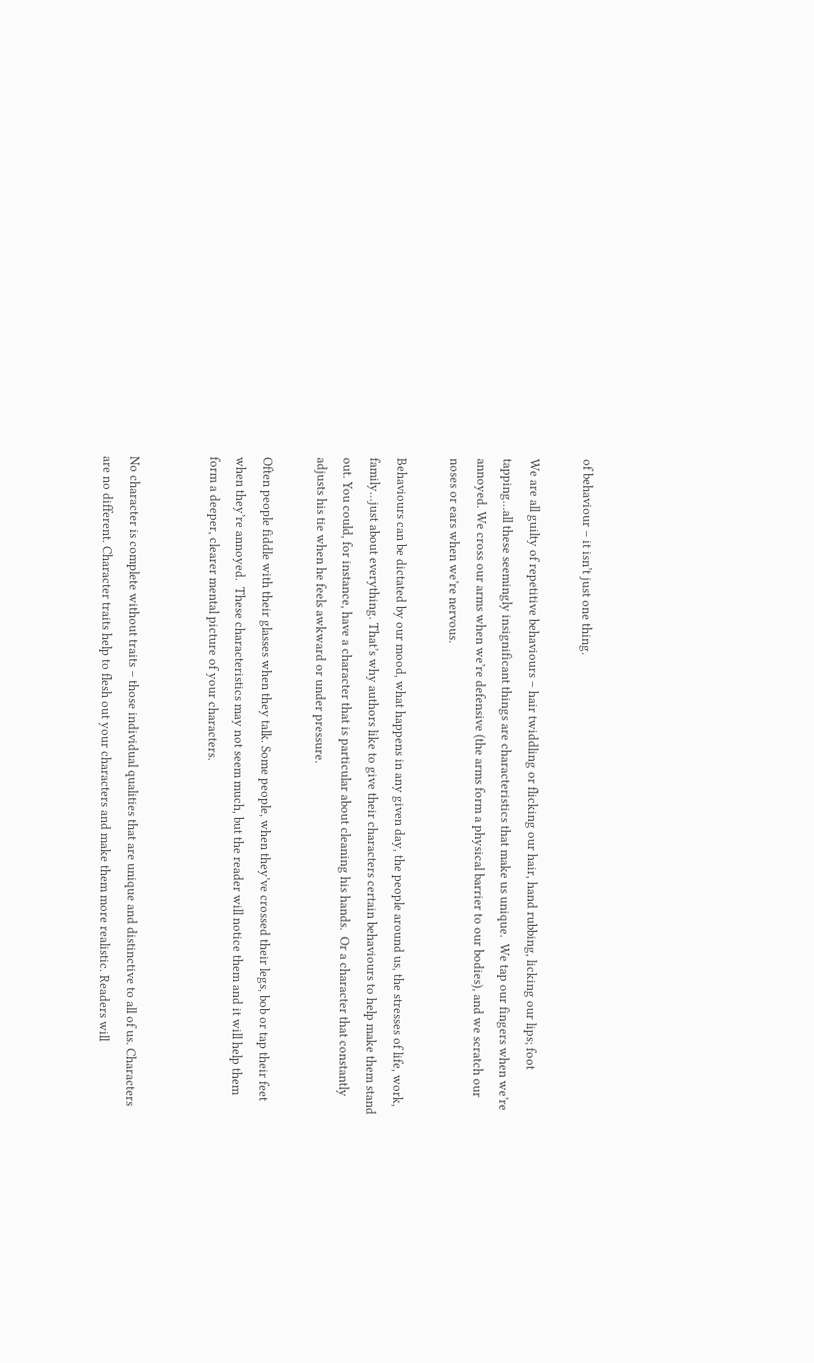of behaviour – it isn’t just one thing.

We are all guilty of repetitive behaviours – hair twiddling or flicking our hair, hand rubbing, licking our lips; foot tapping…all these seemingly insignificant things are characteristics that make us unique.  We tap our fingers when we’re annoyed. We cross our arms when we’re defensive (the arms form a physical barrier to our bodies), and we scratch our noses or ears when we’re nervous.

Behaviours can be dictated by our mood, what happens in any given day, the people around us, the stresses of life, work, family…just about everything. That’s why authors like to give their characters certain behaviours to help make them stand out. You could, for instance, have a character that is particular about cleaning his hands.  Or a character that constantly adjusts his tie when he feels awkward or under pressure.

Often people fiddle with their glasses when they talk. Some people, when they’ve crossed their legs, bob or tap their feet when they’re annoyed.  These characteristics may not seem much, but the reader will notice them and it will help them form a deeper, clearer mental picture of your characters.


No character is complete without traits – those individual qualities that are unique and distinctive to all of us. Characters are no different. Character traits help to flesh out your characters and make them more realistic. Readers will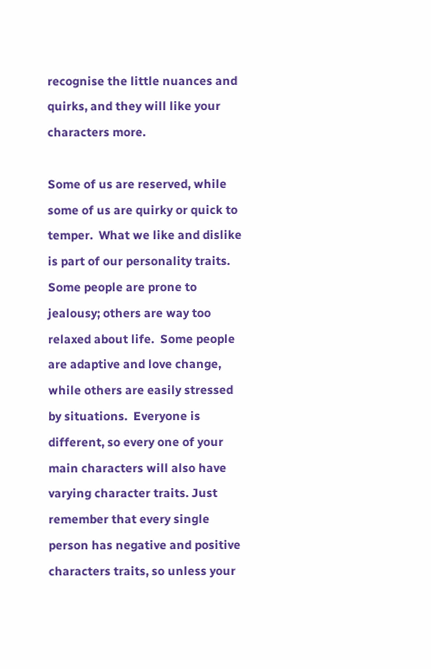recognise the little nuances and quirks, and they will like your characters more.

Some of us are reserved, while some of us are quirky or quick to temper.  What we like and dislike is part of our personality traits. Some people are prone to jealousy; others are way too relaxed about life.  Some people are adaptive and love change, while others are easily stressed by situations.  Everyone is different, so every one of your main characters will also have varying character traits. Just remember that every single person has negative and positive characters traits, so unless your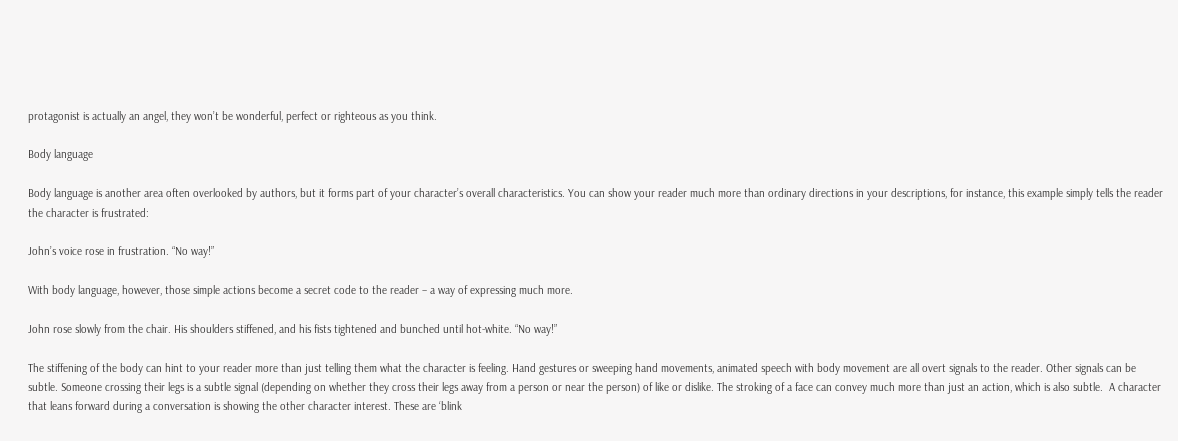protagonist is actually an angel, they won’t be wonderful, perfect or righteous as you think.

Body language

Body language is another area often overlooked by authors, but it forms part of your character’s overall characteristics. You can show your reader much more than ordinary directions in your descriptions, for instance, this example simply tells the reader the character is frustrated:

John’s voice rose in frustration. “No way!”

With body language, however, those simple actions become a secret code to the reader – a way of expressing much more.

John rose slowly from the chair. His shoulders stiffened, and his fists tightened and bunched until hot-white. “No way!”

The stiffening of the body can hint to your reader more than just telling them what the character is feeling. Hand gestures or sweeping hand movements, animated speech with body movement are all overt signals to the reader. Other signals can be subtle. Someone crossing their legs is a subtle signal (depending on whether they cross their legs away from a person or near the person) of like or dislike. The stroking of a face can convey much more than just an action, which is also subtle.  A character that leans forward during a conversation is showing the other character interest. These are ‘blink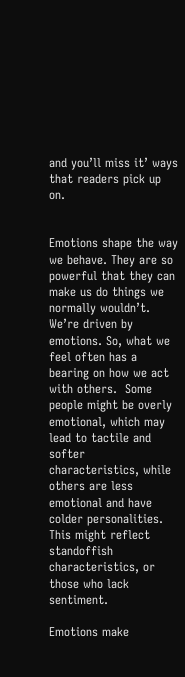and you’ll miss it’ ways that readers pick up on.


Emotions shape the way we behave. They are so powerful that they can make us do things we normally wouldn’t. We’re driven by emotions. So, what we feel often has a bearing on how we act with others.  Some people might be overly emotional, which may lead to tactile and softer characteristics, while others are less emotional and have colder personalities. This might reflect standoffish characteristics, or those who lack sentiment.

Emotions make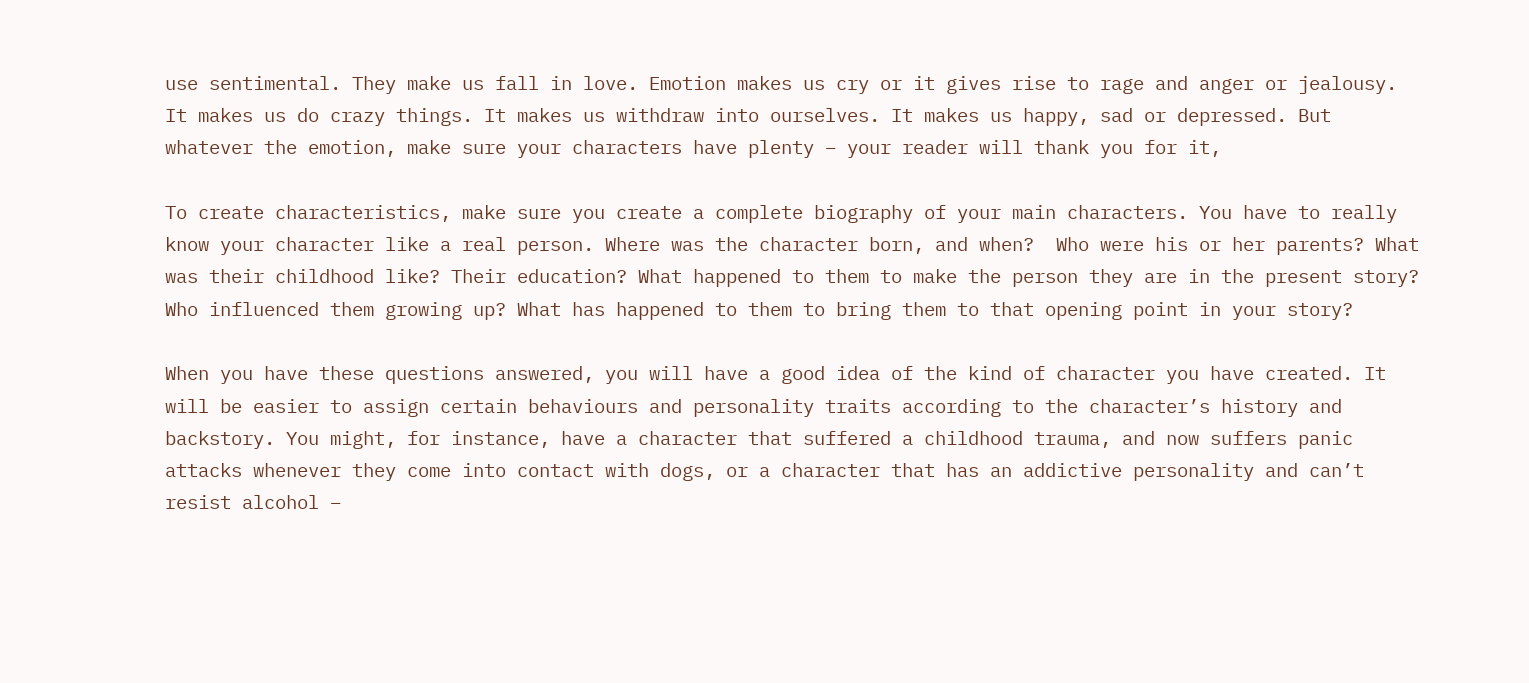use sentimental. They make us fall in love. Emotion makes us cry or it gives rise to rage and anger or jealousy. It makes us do crazy things. It makes us withdraw into ourselves. It makes us happy, sad or depressed. But whatever the emotion, make sure your characters have plenty – your reader will thank you for it,

To create characteristics, make sure you create a complete biography of your main characters. You have to really know your character like a real person. Where was the character born, and when?  Who were his or her parents? What was their childhood like? Their education? What happened to them to make the person they are in the present story? Who influenced them growing up? What has happened to them to bring them to that opening point in your story?

When you have these questions answered, you will have a good idea of the kind of character you have created. It will be easier to assign certain behaviours and personality traits according to the character’s history and backstory. You might, for instance, have a character that suffered a childhood trauma, and now suffers panic attacks whenever they come into contact with dogs, or a character that has an addictive personality and can’t resist alcohol –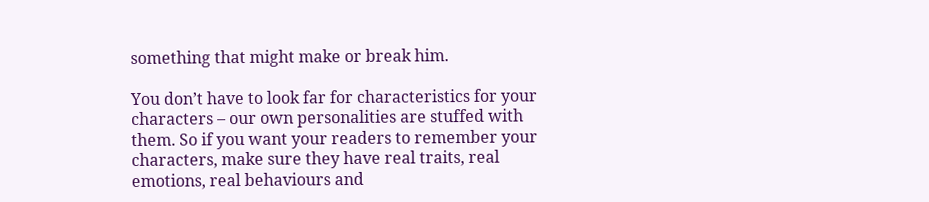something that might make or break him.

You don’t have to look far for characteristics for your characters – our own personalities are stuffed with them. So if you want your readers to remember your characters, make sure they have real traits, real emotions, real behaviours and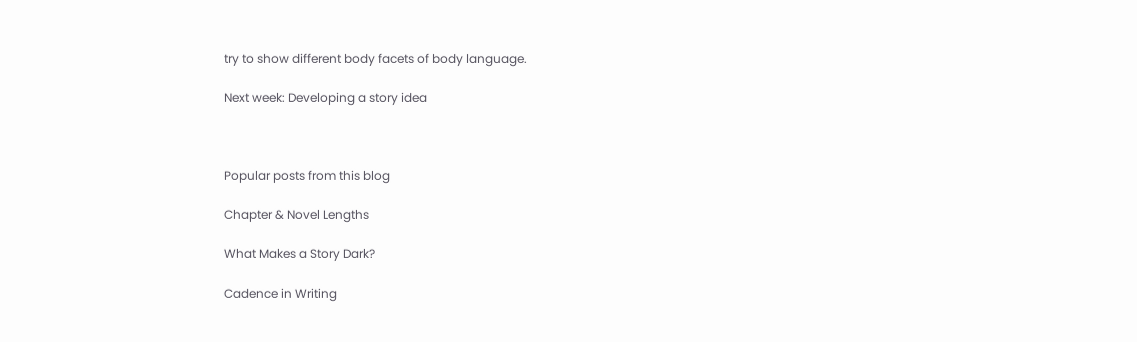try to show different body facets of body language.

Next week: Developing a story idea



Popular posts from this blog

Chapter & Novel Lengths

What Makes a Story Dark?

Cadence in Writing